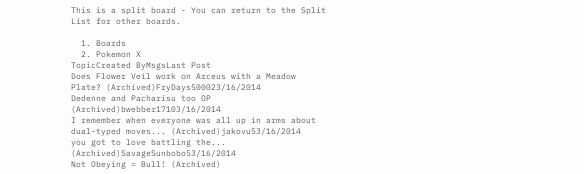This is a split board - You can return to the Split List for other boards.

  1. Boards
  2. Pokemon X
TopicCreated ByMsgsLast Post
Does Flower Veil work on Arceus with a Meadow Plate? (Archived)FryDays500023/16/2014
Dedenne and Pacharisu too OP (Archived)bwebber17103/16/2014
I remember when everyone was all up in arms about dual-typed moves... (Archived)jakovu53/16/2014
you got to love battling the... (Archived)SavageSunbobo53/16/2014
Not Obeying = Bull! (Archived)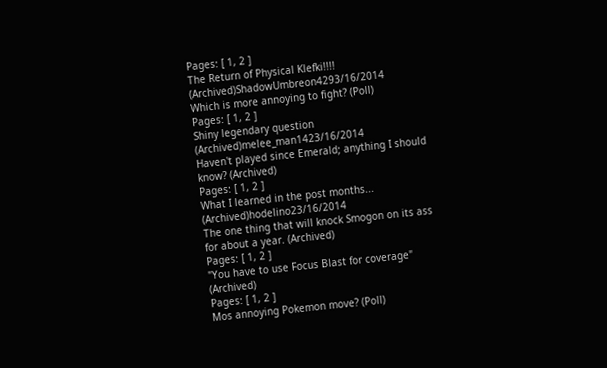Pages: [ 1, 2 ]
The Return of Physical Klefki!!!! (Archived)ShadowUmbreon4293/16/2014
Which is more annoying to fight? (Poll)
Pages: [ 1, 2 ]
Shiny legendary question (Archived)melee_man1423/16/2014
Haven't played since Emerald; anything I should know? (Archived)
Pages: [ 1, 2 ]
What I learned in the post months... (Archived)hodelino23/16/2014
The one thing that will knock Smogon on its ass for about a year. (Archived)
Pages: [ 1, 2 ]
"You have to use Focus Blast for coverage" (Archived)
Pages: [ 1, 2 ]
Mos annoying Pokemon move? (Poll)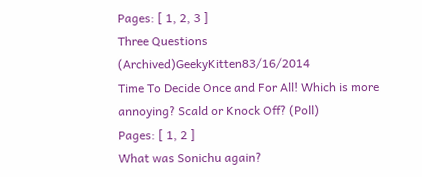Pages: [ 1, 2, 3 ]
Three Questions (Archived)GeekyKitten83/16/2014
Time To Decide Once and For All! Which is more annoying? Scald or Knock Off? (Poll)
Pages: [ 1, 2 ]
What was Sonichu again?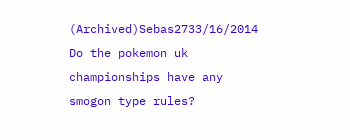(Archived)Sebas2733/16/2014
Do the pokemon uk championships have any smogon type rules?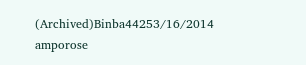(Archived)Binba44253/16/2014
amporose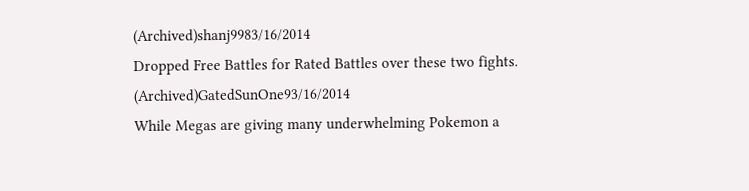(Archived)shanj9983/16/2014
Dropped Free Battles for Rated Battles over these two fights. (Archived)GatedSunOne93/16/2014
While Megas are giving many underwhelming Pokemon a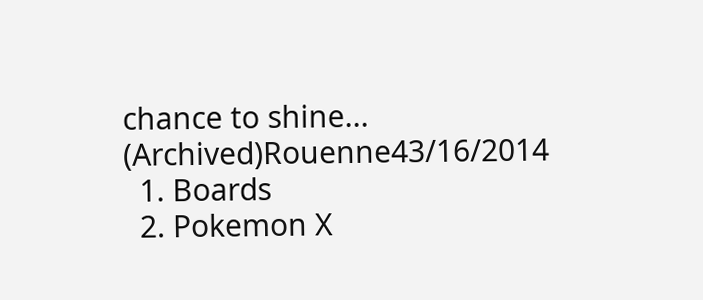chance to shine... (Archived)Rouenne43/16/2014
  1. Boards
  2. Pokemon X